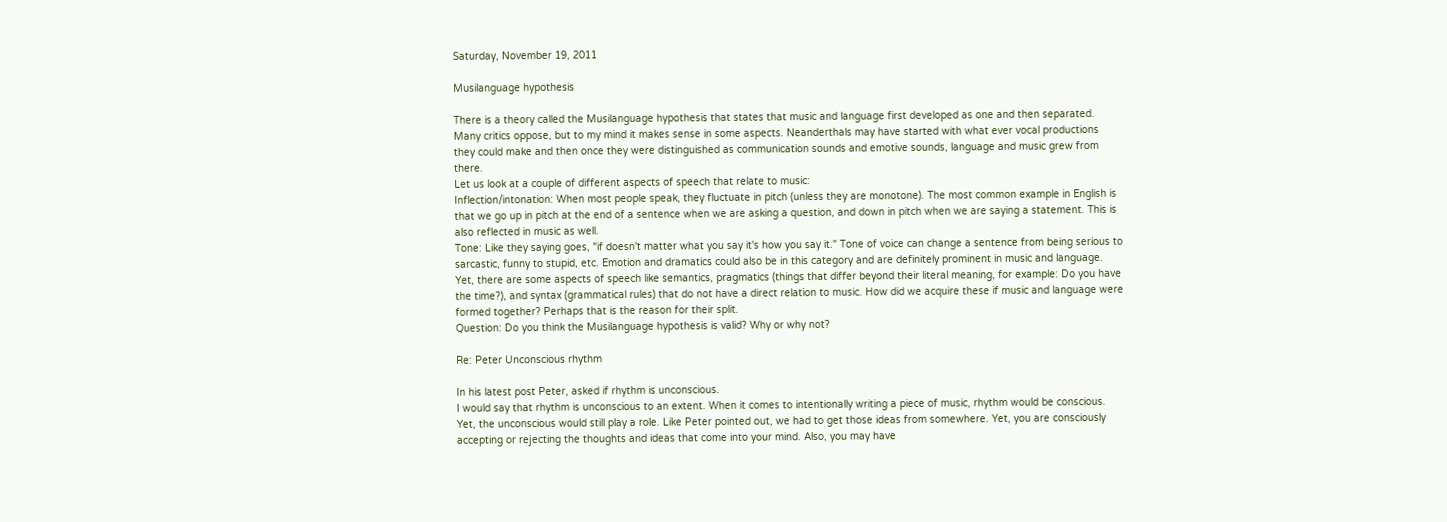Saturday, November 19, 2011

Musilanguage hypothesis

There is a theory called the Musilanguage hypothesis that states that music and language first developed as one and then separated. Many critics oppose, but to my mind it makes sense in some aspects. Neanderthals may have started with what ever vocal productions they could make and then once they were distinguished as communication sounds and emotive sounds, language and music grew from there.
Let us look at a couple of different aspects of speech that relate to music:
Inflection/intonation: When most people speak, they fluctuate in pitch (unless they are monotone). The most common example in English is that we go up in pitch at the end of a sentence when we are asking a question, and down in pitch when we are saying a statement. This is also reflected in music as well.
Tone: Like they saying goes, "if doesn't matter what you say it's how you say it." Tone of voice can change a sentence from being serious to sarcastic, funny to stupid, etc. Emotion and dramatics could also be in this category and are definitely prominent in music and language.
Yet, there are some aspects of speech like semantics, pragmatics (things that differ beyond their literal meaning, for example: Do you have the time?), and syntax (grammatical rules) that do not have a direct relation to music. How did we acquire these if music and language were formed together? Perhaps that is the reason for their split.
Question: Do you think the Musilanguage hypothesis is valid? Why or why not?

Re: Peter Unconscious rhythm

In his latest post Peter, asked if rhythm is unconscious.
I would say that rhythm is unconscious to an extent. When it comes to intentionally writing a piece of music, rhythm would be conscious. Yet, the unconscious would still play a role. Like Peter pointed out, we had to get those ideas from somewhere. Yet, you are consciously accepting or rejecting the thoughts and ideas that come into your mind. Also, you may have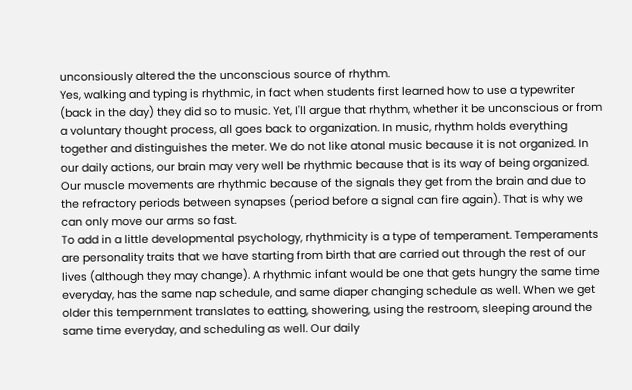unconsiously altered the the unconscious source of rhythm.
Yes, walking and typing is rhythmic, in fact when students first learned how to use a typewriter (back in the day) they did so to music. Yet, I'll argue that rhythm, whether it be unconscious or from a voluntary thought process, all goes back to organization. In music, rhythm holds everything together and distinguishes the meter. We do not like atonal music because it is not organized. In our daily actions, our brain may very well be rhythmic because that is its way of being organized. Our muscle movements are rhythmic because of the signals they get from the brain and due to the refractory periods between synapses (period before a signal can fire again). That is why we can only move our arms so fast.
To add in a little developmental psychology, rhythmicity is a type of temperament. Temperaments are personality traits that we have starting from birth that are carried out through the rest of our lives (although they may change). A rhythmic infant would be one that gets hungry the same time everyday, has the same nap schedule, and same diaper changing schedule as well. When we get older this tempernment translates to eatting, showering, using the restroom, sleeping around the same time everyday, and scheduling as well. Our daily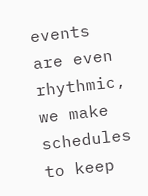events are even rhythmic, we make schedules to keep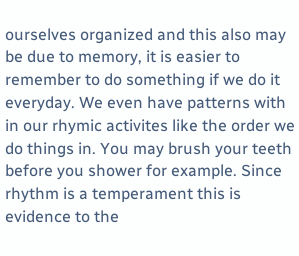ourselves organized and this also may be due to memory, it is easier to remember to do something if we do it everyday. We even have patterns with in our rhymic activites like the order we do things in. You may brush your teeth before you shower for example. Since rhythm is a temperament this is evidence to the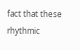fact that these rhythmic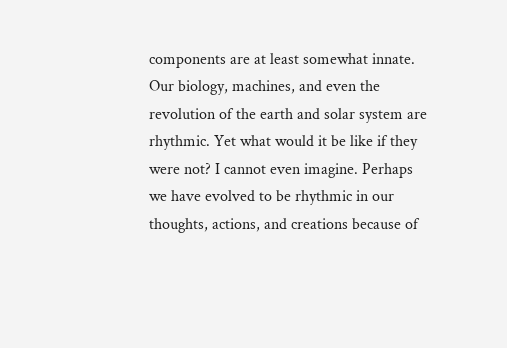components are at least somewhat innate.
Our biology, machines, and even the revolution of the earth and solar system are rhythmic. Yet what would it be like if they were not? I cannot even imagine. Perhaps we have evolved to be rhythmic in our thoughts, actions, and creations because of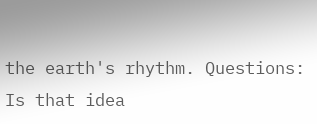the earth's rhythm. Questions: Is that idea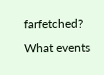farfetched? What events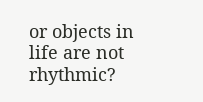or objects in life are not rhythmic?